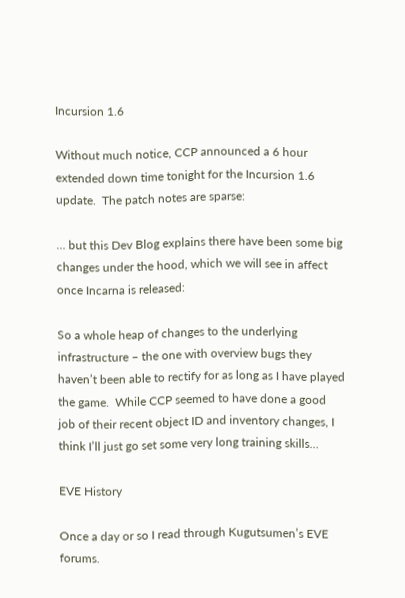Incursion 1.6

Without much notice, CCP announced a 6 hour extended down time tonight for the Incursion 1.6 update.  The patch notes are sparse:

… but this Dev Blog explains there have been some big changes under the hood, which we will see in affect once Incarna is released:

So a whole heap of changes to the underlying infrastructure – the one with overview bugs they haven’t been able to rectify for as long as I have played the game.  While CCP seemed to have done a good job of their recent object ID and inventory changes, I think I’ll just go set some very long training skills…

EVE History

Once a day or so I read through Kugutsumen’s EVE forums.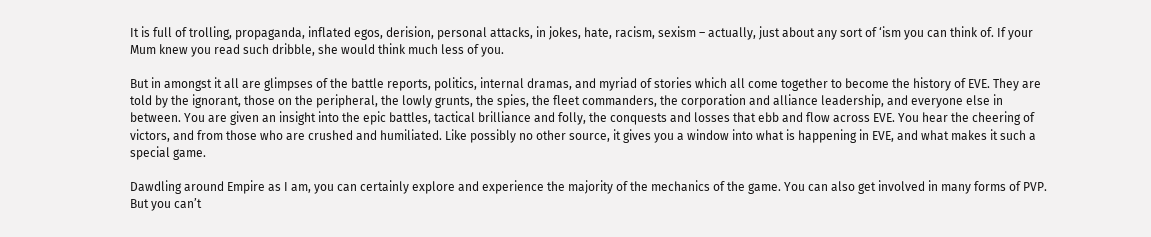It is full of trolling, propaganda, inflated egos, derision, personal attacks, in jokes, hate, racism, sexism – actually, just about any sort of ‘ism you can think of. If your Mum knew you read such dribble, she would think much less of you.

But in amongst it all are glimpses of the battle reports, politics, internal dramas, and myriad of stories which all come together to become the history of EVE. They are told by the ignorant, those on the peripheral, the lowly grunts, the spies, the fleet commanders, the corporation and alliance leadership, and everyone else in between. You are given an insight into the epic battles, tactical brilliance and folly, the conquests and losses that ebb and flow across EVE. You hear the cheering of victors, and from those who are crushed and humiliated. Like possibly no other source, it gives you a window into what is happening in EVE, and what makes it such a special game.

Dawdling around Empire as I am, you can certainly explore and experience the majority of the mechanics of the game. You can also get involved in many forms of PVP. But you can’t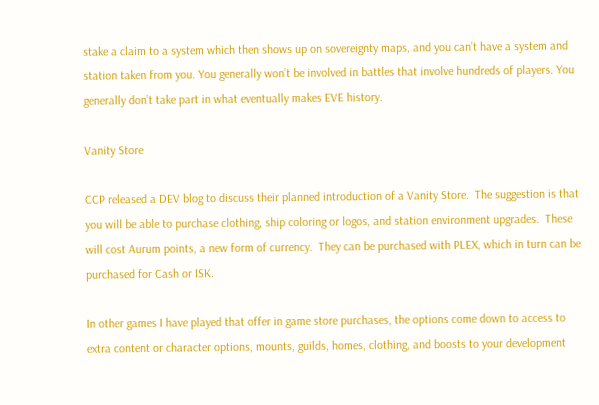stake a claim to a system which then shows up on sovereignty maps, and you can’t have a system and station taken from you. You generally won’t be involved in battles that involve hundreds of players. You generally don’t take part in what eventually makes EVE history.

Vanity Store

CCP released a DEV blog to discuss their planned introduction of a Vanity Store.  The suggestion is that you will be able to purchase clothing, ship coloring or logos, and station environment upgrades.  These will cost Aurum points, a new form of currency.  They can be purchased with PLEX, which in turn can be purchased for Cash or ISK.

In other games I have played that offer in game store purchases, the options come down to access to extra content or character options, mounts, guilds, homes, clothing, and boosts to your development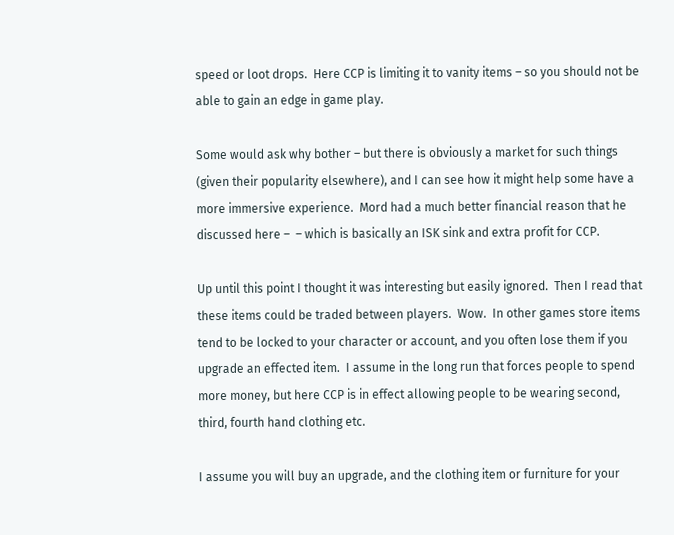speed or loot drops.  Here CCP is limiting it to vanity items – so you should not be able to gain an edge in game play.

Some would ask why bother – but there is obviously a market for such things (given their popularity elsewhere), and I can see how it might help some have a more immersive experience.  Mord had a much better financial reason that he discussed here –  – which is basically an ISK sink and extra profit for CCP.

Up until this point I thought it was interesting but easily ignored.  Then I read that these items could be traded between players.  Wow.  In other games store items tend to be locked to your character or account, and you often lose them if you upgrade an effected item.  I assume in the long run that forces people to spend more money, but here CCP is in effect allowing people to be wearing second, third, fourth hand clothing etc.

I assume you will buy an upgrade, and the clothing item or furniture for your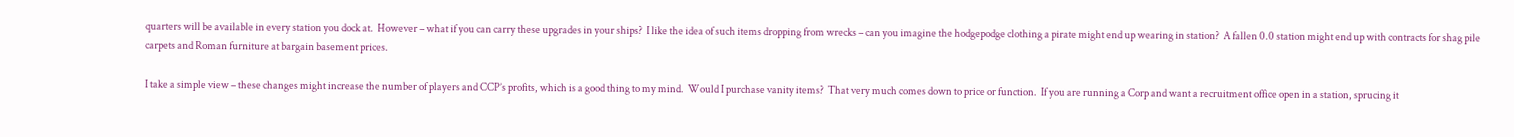quarters will be available in every station you dock at.  However – what if you can carry these upgrades in your ships?  I like the idea of such items dropping from wrecks – can you imagine the hodgepodge clothing a pirate might end up wearing in station?  A fallen 0.0 station might end up with contracts for shag pile carpets and Roman furniture at bargain basement prices.

I take a simple view – these changes might increase the number of players and CCP’s profits, which is a good thing to my mind.  Would I purchase vanity items?  That very much comes down to price or function.  If you are running a Corp and want a recruitment office open in a station, sprucing it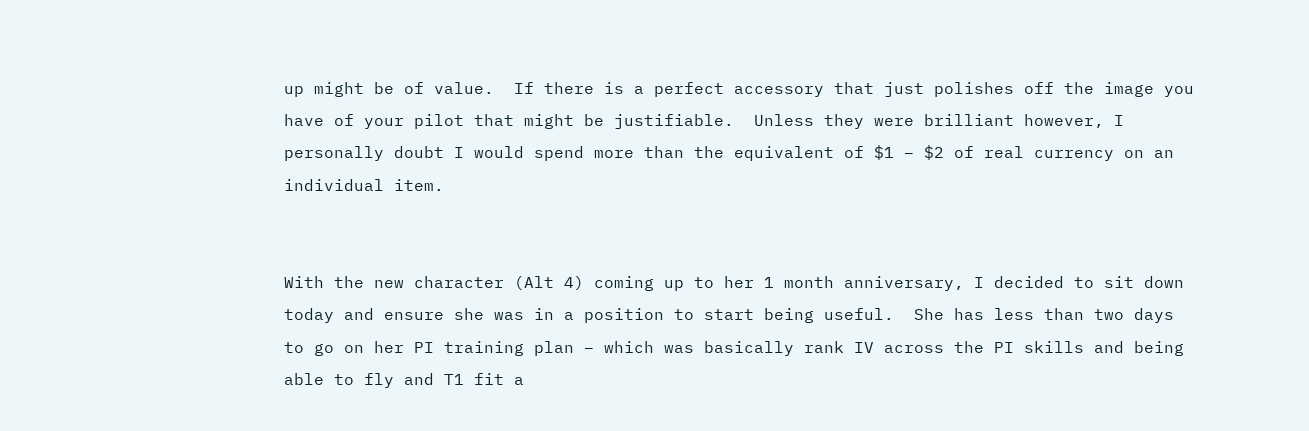up might be of value.  If there is a perfect accessory that just polishes off the image you have of your pilot that might be justifiable.  Unless they were brilliant however, I personally doubt I would spend more than the equivalent of $1 – $2 of real currency on an individual item.


With the new character (Alt 4) coming up to her 1 month anniversary, I decided to sit down today and ensure she was in a position to start being useful.  She has less than two days to go on her PI training plan – which was basically rank IV across the PI skills and being able to fly and T1 fit a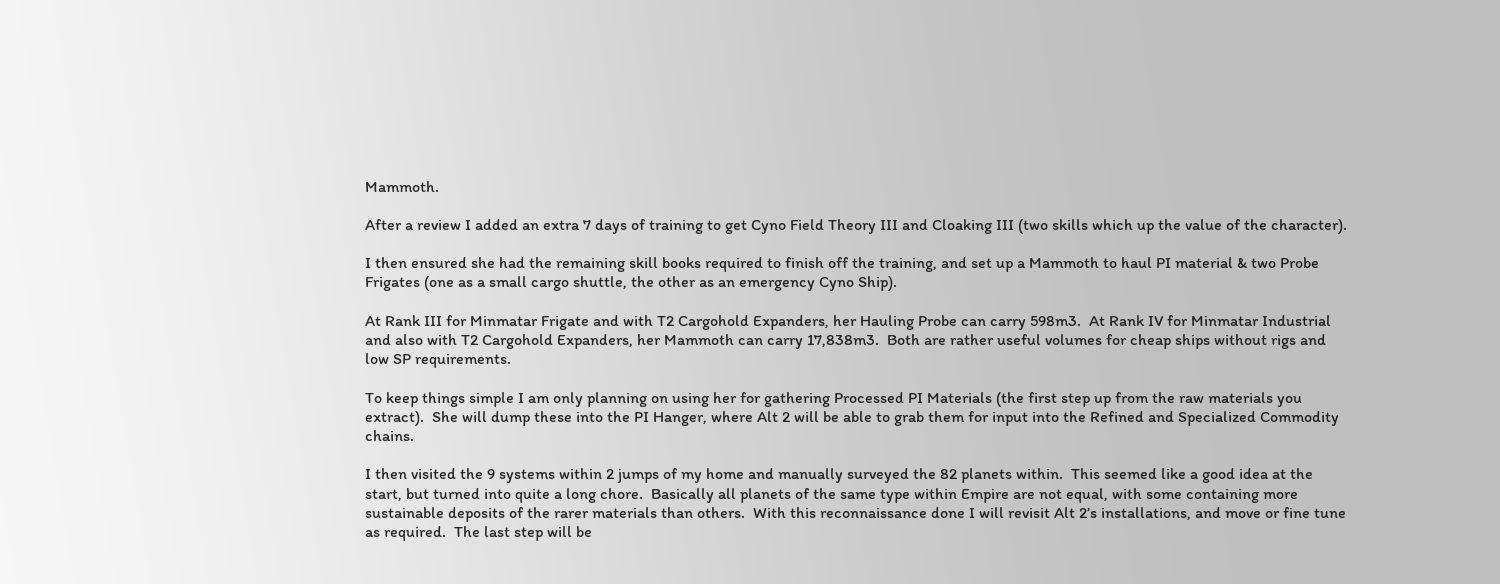Mammoth.

After a review I added an extra 7 days of training to get Cyno Field Theory III and Cloaking III (two skills which up the value of the character).

I then ensured she had the remaining skill books required to finish off the training, and set up a Mammoth to haul PI material & two Probe Frigates (one as a small cargo shuttle, the other as an emergency Cyno Ship).

At Rank III for Minmatar Frigate and with T2 Cargohold Expanders, her Hauling Probe can carry 598m3.  At Rank IV for Minmatar Industrial and also with T2 Cargohold Expanders, her Mammoth can carry 17,838m3.  Both are rather useful volumes for cheap ships without rigs and low SP requirements.

To keep things simple I am only planning on using her for gathering Processed PI Materials (the first step up from the raw materials you extract).  She will dump these into the PI Hanger, where Alt 2 will be able to grab them for input into the Refined and Specialized Commodity chains.

I then visited the 9 systems within 2 jumps of my home and manually surveyed the 82 planets within.  This seemed like a good idea at the start, but turned into quite a long chore.  Basically all planets of the same type within Empire are not equal, with some containing more sustainable deposits of the rarer materials than others.  With this reconnaissance done I will revisit Alt 2’s installations, and move or fine tune as required.  The last step will be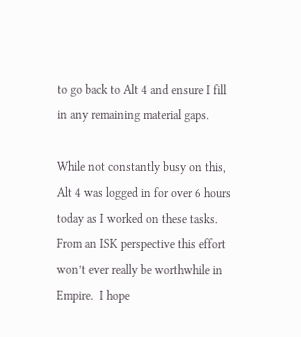to go back to Alt 4 and ensure I fill in any remaining material gaps.

While not constantly busy on this, Alt 4 was logged in for over 6 hours today as I worked on these tasks.  From an ISK perspective this effort won’t ever really be worthwhile in Empire.  I hope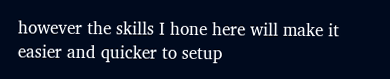however the skills I hone here will make it easier and quicker to setup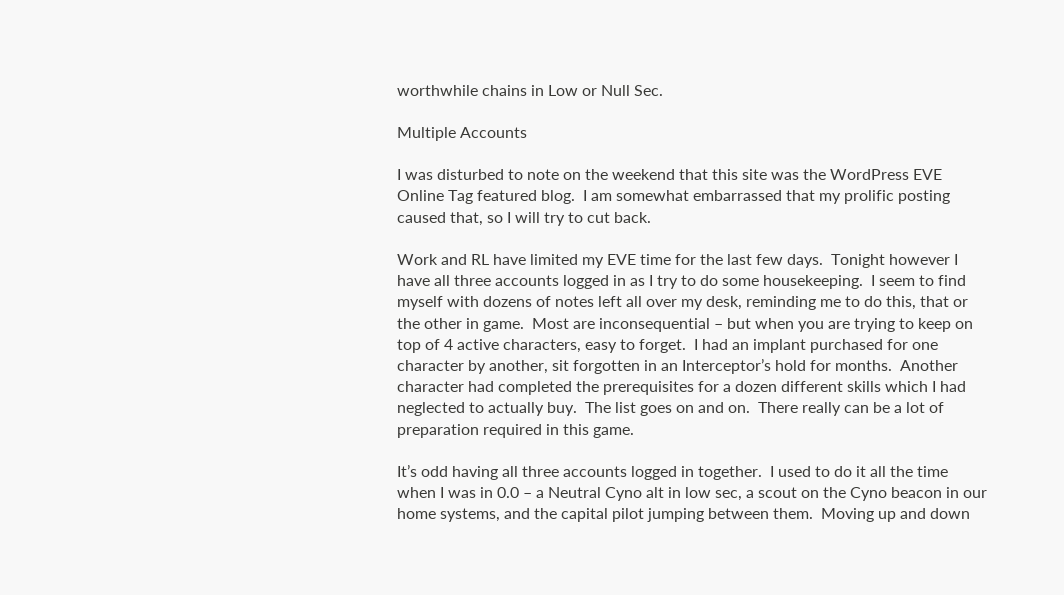worthwhile chains in Low or Null Sec.

Multiple Accounts

I was disturbed to note on the weekend that this site was the WordPress EVE Online Tag featured blog.  I am somewhat embarrassed that my prolific posting caused that, so I will try to cut back.

Work and RL have limited my EVE time for the last few days.  Tonight however I have all three accounts logged in as I try to do some housekeeping.  I seem to find myself with dozens of notes left all over my desk, reminding me to do this, that or the other in game.  Most are inconsequential – but when you are trying to keep on top of 4 active characters, easy to forget.  I had an implant purchased for one character by another, sit forgotten in an Interceptor’s hold for months.  Another character had completed the prerequisites for a dozen different skills which I had neglected to actually buy.  The list goes on and on.  There really can be a lot of preparation required in this game.

It’s odd having all three accounts logged in together.  I used to do it all the time when I was in 0.0 – a Neutral Cyno alt in low sec, a scout on the Cyno beacon in our home systems, and the capital pilot jumping between them.  Moving up and down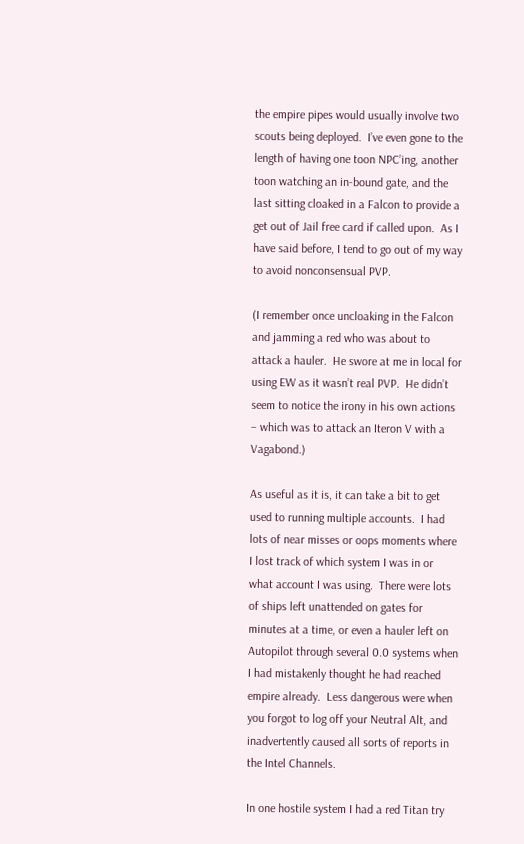the empire pipes would usually involve two scouts being deployed.  I’ve even gone to the length of having one toon NPC’ing, another toon watching an in-bound gate, and the last sitting cloaked in a Falcon to provide a get out of Jail free card if called upon.  As I have said before, I tend to go out of my way to avoid nonconsensual PVP.

(I remember once uncloaking in the Falcon and jamming a red who was about to attack a hauler.  He swore at me in local for using EW as it wasn’t real PVP.  He didn’t seem to notice the irony in his own actions – which was to attack an Iteron V with a Vagabond.)

As useful as it is, it can take a bit to get used to running multiple accounts.  I had lots of near misses or oops moments where I lost track of which system I was in or what account I was using.  There were lots of ships left unattended on gates for minutes at a time, or even a hauler left on Autopilot through several 0.0 systems when I had mistakenly thought he had reached empire already.  Less dangerous were when you forgot to log off your Neutral Alt, and inadvertently caused all sorts of reports in the Intel Channels.

In one hostile system I had a red Titan try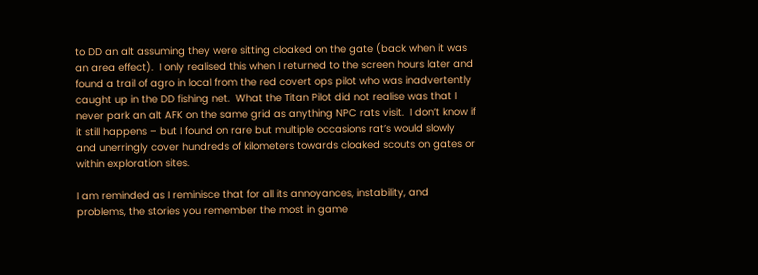to DD an alt assuming they were sitting cloaked on the gate (back when it was an area effect).  I only realised this when I returned to the screen hours later and found a trail of agro in local from the red covert ops pilot who was inadvertently caught up in the DD fishing net.  What the Titan Pilot did not realise was that I never park an alt AFK on the same grid as anything NPC rats visit.  I don’t know if it still happens – but I found on rare but multiple occasions rat’s would slowly and unerringly cover hundreds of kilometers towards cloaked scouts on gates or within exploration sites.

I am reminded as I reminisce that for all its annoyances, instability, and problems, the stories you remember the most in game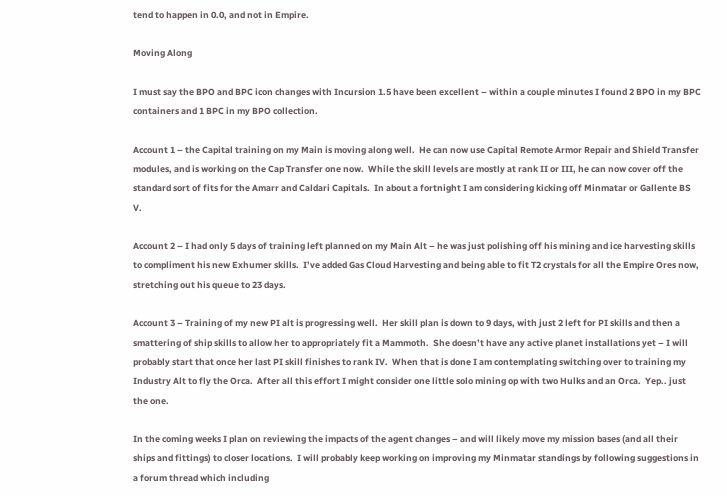tend to happen in 0.0, and not in Empire.

Moving Along

I must say the BPO and BPC icon changes with Incursion 1.5 have been excellent – within a couple minutes I found 2 BPO in my BPC containers and 1 BPC in my BPO collection.

Account 1 – the Capital training on my Main is moving along well.  He can now use Capital Remote Armor Repair and Shield Transfer modules, and is working on the Cap Transfer one now.  While the skill levels are mostly at rank II or III, he can now cover off the standard sort of fits for the Amarr and Caldari Capitals.  In about a fortnight I am considering kicking off Minmatar or Gallente BS V.

Account 2 – I had only 5 days of training left planned on my Main Alt – he was just polishing off his mining and ice harvesting skills to compliment his new Exhumer skills.  I’ve added Gas Cloud Harvesting and being able to fit T2 crystals for all the Empire Ores now, stretching out his queue to 23 days.

Account 3 – Training of my new PI alt is progressing well.  Her skill plan is down to 9 days, with just 2 left for PI skills and then a smattering of ship skills to allow her to appropriately fit a Mammoth.  She doesn’t have any active planet installations yet – I will probably start that once her last PI skill finishes to rank IV.  When that is done I am contemplating switching over to training my Industry Alt to fly the Orca.  After all this effort I might consider one little solo mining op with two Hulks and an Orca.  Yep.. just the one.

In the coming weeks I plan on reviewing the impacts of the agent changes – and will likely move my mission bases (and all their ships and fittings) to closer locations.  I will probably keep working on improving my Minmatar standings by following suggestions in a forum thread which including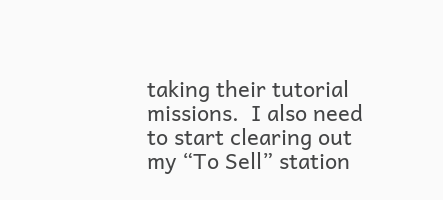taking their tutorial missions.  I also need to start clearing out my “To Sell” station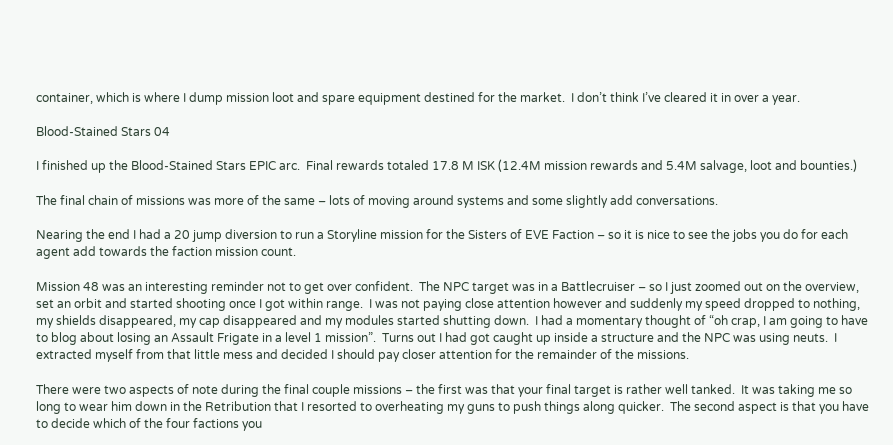container, which is where I dump mission loot and spare equipment destined for the market.  I don’t think I’ve cleared it in over a year.

Blood-Stained Stars 04

I finished up the Blood-Stained Stars EPIC arc.  Final rewards totaled 17.8 M ISK (12.4M mission rewards and 5.4M salvage, loot and bounties.)

The final chain of missions was more of the same – lots of moving around systems and some slightly add conversations.

Nearing the end I had a 20 jump diversion to run a Storyline mission for the Sisters of EVE Faction – so it is nice to see the jobs you do for each agent add towards the faction mission count.

Mission 48 was an interesting reminder not to get over confident.  The NPC target was in a Battlecruiser – so I just zoomed out on the overview, set an orbit and started shooting once I got within range.  I was not paying close attention however and suddenly my speed dropped to nothing, my shields disappeared, my cap disappeared and my modules started shutting down.  I had a momentary thought of “oh crap, I am going to have to blog about losing an Assault Frigate in a level 1 mission”.  Turns out I had got caught up inside a structure and the NPC was using neuts.  I extracted myself from that little mess and decided I should pay closer attention for the remainder of the missions.

There were two aspects of note during the final couple missions – the first was that your final target is rather well tanked.  It was taking me so long to wear him down in the Retribution that I resorted to overheating my guns to push things along quicker.  The second aspect is that you have to decide which of the four factions you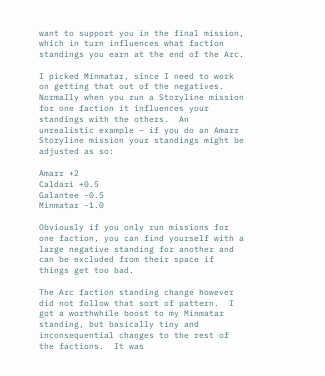want to support you in the final mission, which in turn influences what faction standings you earn at the end of the Arc.

I picked Minmatar, since I need to work on getting that out of the negatives.  Normally when you run a Storyline mission for one faction it influences your standings with the others.  An unrealistic example – if you do an Amarr Storyline mission your standings might be adjusted as so:

Amarr +2
Caldari +0.5
Galantee -0.5
Minmatar -1.0

Obviously if you only run missions for one faction, you can find yourself with a large negative standing for another and can be excluded from their space if things get too bad.

The Arc faction standing change however did not follow that sort of pattern.  I got a worthwhile boost to my Minmatar standing, but basically tiny and inconsequential changes to the rest of the factions.  It was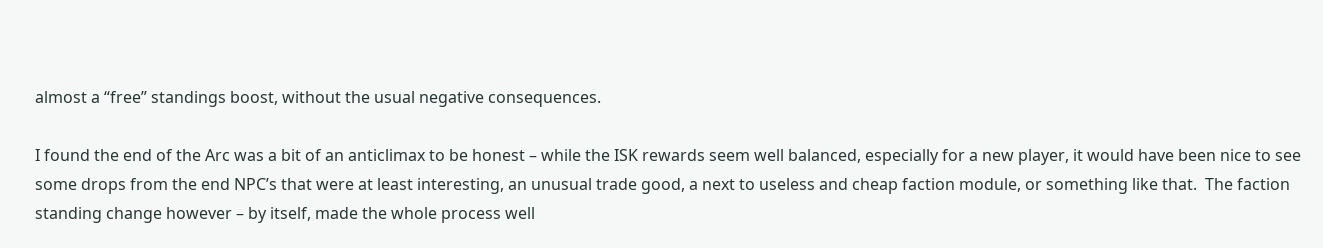almost a “free” standings boost, without the usual negative consequences.

I found the end of the Arc was a bit of an anticlimax to be honest – while the ISK rewards seem well balanced, especially for a new player, it would have been nice to see some drops from the end NPC’s that were at least interesting, an unusual trade good, a next to useless and cheap faction module, or something like that.  The faction standing change however – by itself, made the whole process well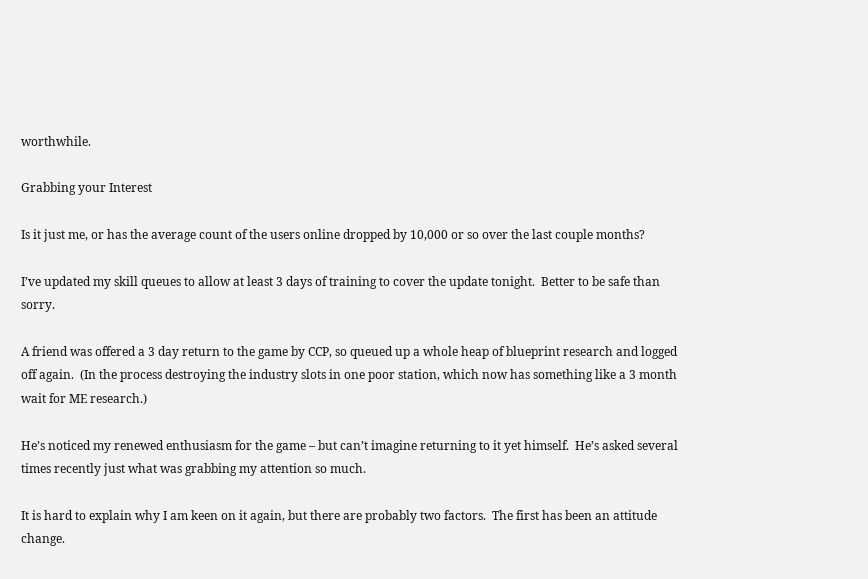worthwhile.

Grabbing your Interest

Is it just me, or has the average count of the users online dropped by 10,000 or so over the last couple months?

I’ve updated my skill queues to allow at least 3 days of training to cover the update tonight.  Better to be safe than sorry.

A friend was offered a 3 day return to the game by CCP, so queued up a whole heap of blueprint research and logged off again.  (In the process destroying the industry slots in one poor station, which now has something like a 3 month wait for ME research.)

He’s noticed my renewed enthusiasm for the game – but can’t imagine returning to it yet himself.  He’s asked several times recently just what was grabbing my attention so much.

It is hard to explain why I am keen on it again, but there are probably two factors.  The first has been an attitude change.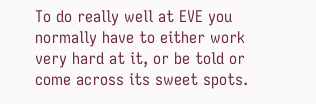To do really well at EVE you normally have to either work very hard at it, or be told or come across its sweet spots.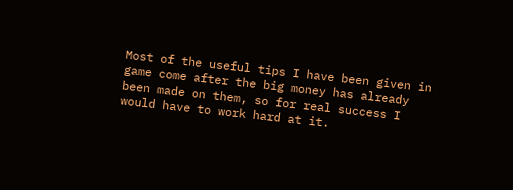Most of the useful tips I have been given in game come after the big money has already been made on them, so for real success I would have to work hard at it.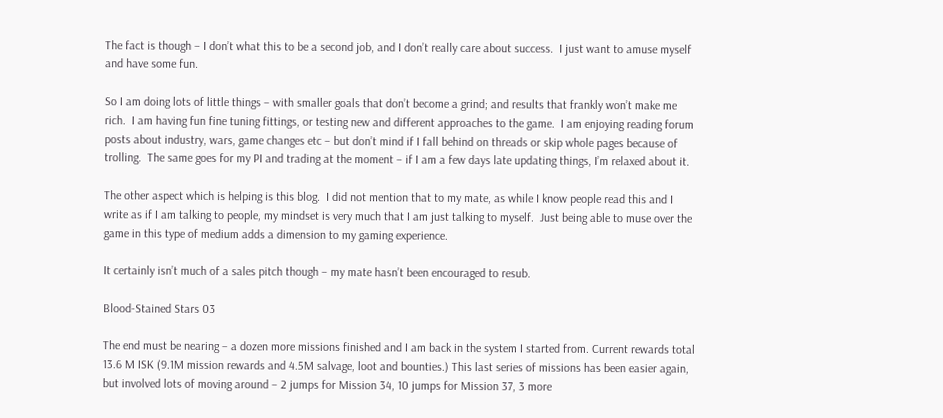The fact is though – I don’t what this to be a second job, and I don’t really care about success.  I just want to amuse myself and have some fun.

So I am doing lots of little things – with smaller goals that don’t become a grind; and results that frankly won’t make me rich.  I am having fun fine tuning fittings, or testing new and different approaches to the game.  I am enjoying reading forum posts about industry, wars, game changes etc – but don’t mind if I fall behind on threads or skip whole pages because of trolling.  The same goes for my PI and trading at the moment – if I am a few days late updating things, I’m relaxed about it.

The other aspect which is helping is this blog.  I did not mention that to my mate, as while I know people read this and I write as if I am talking to people, my mindset is very much that I am just talking to myself.  Just being able to muse over the game in this type of medium adds a dimension to my gaming experience.

It certainly isn’t much of a sales pitch though – my mate hasn’t been encouraged to resub.

Blood-Stained Stars 03

The end must be nearing – a dozen more missions finished and I am back in the system I started from. Current rewards total 13.6 M ISK (9.1M mission rewards and 4.5M salvage, loot and bounties.) This last series of missions has been easier again, but involved lots of moving around – 2 jumps for Mission 34, 10 jumps for Mission 37, 3 more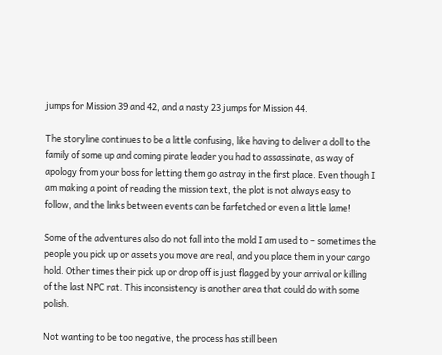jumps for Mission 39 and 42, and a nasty 23 jumps for Mission 44.

The storyline continues to be a little confusing, like having to deliver a doll to the family of some up and coming pirate leader you had to assassinate, as way of apology from your boss for letting them go astray in the first place. Even though I am making a point of reading the mission text, the plot is not always easy to follow, and the links between events can be farfetched or even a little lame!

Some of the adventures also do not fall into the mold I am used to – sometimes the people you pick up or assets you move are real, and you place them in your cargo hold. Other times their pick up or drop off is just flagged by your arrival or killing of the last NPC rat. This inconsistency is another area that could do with some polish.

Not wanting to be too negative, the process has still been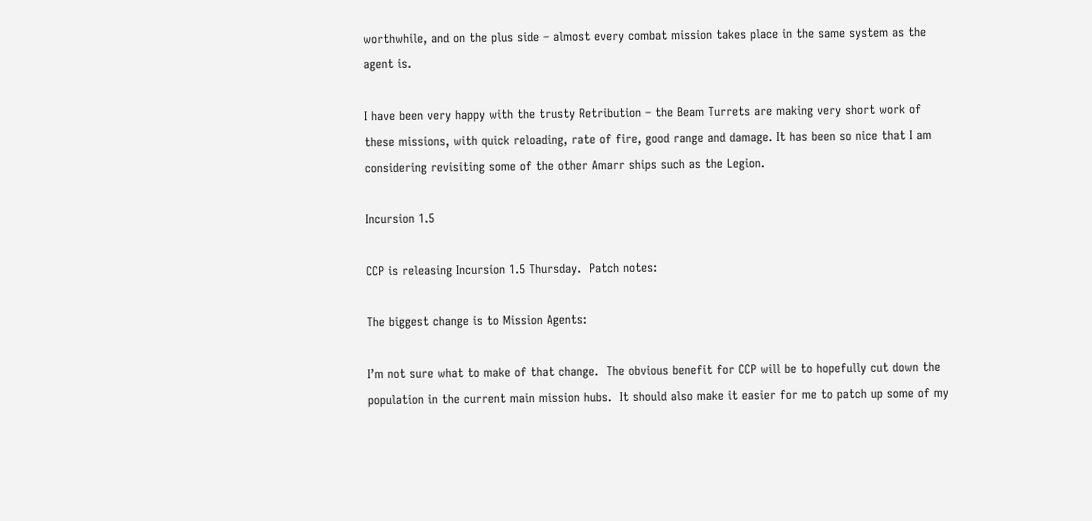worthwhile, and on the plus side – almost every combat mission takes place in the same system as the agent is.

I have been very happy with the trusty Retribution – the Beam Turrets are making very short work of these missions, with quick reloading, rate of fire, good range and damage. It has been so nice that I am considering revisiting some of the other Amarr ships such as the Legion.

Incursion 1.5

CCP is releasing Incursion 1.5 Thursday.  Patch notes:

The biggest change is to Mission Agents:

I’m not sure what to make of that change.  The obvious benefit for CCP will be to hopefully cut down the population in the current main mission hubs.  It should also make it easier for me to patch up some of my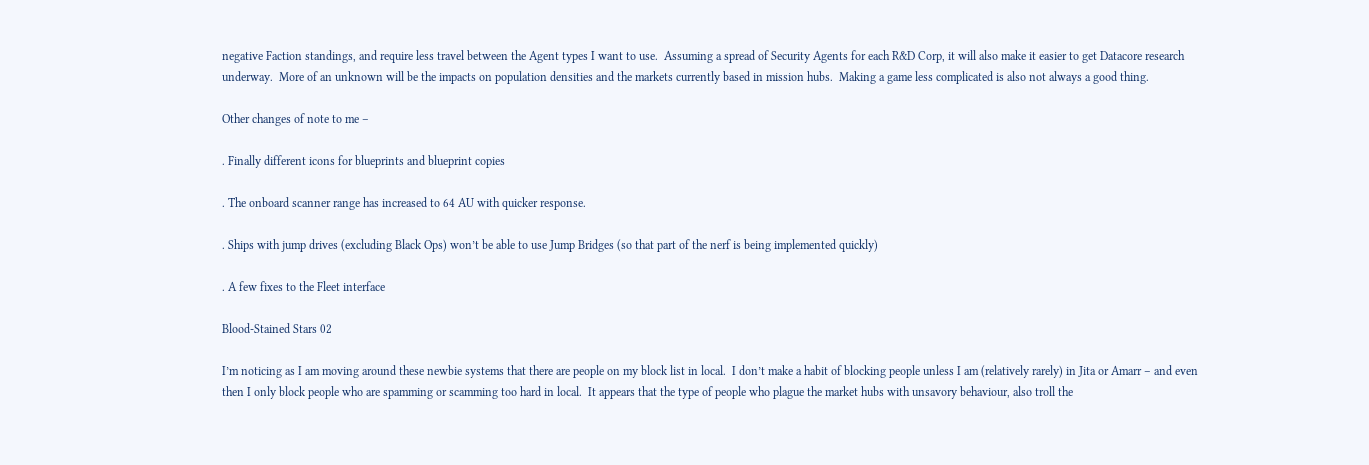negative Faction standings, and require less travel between the Agent types I want to use.  Assuming a spread of Security Agents for each R&D Corp, it will also make it easier to get Datacore research underway.  More of an unknown will be the impacts on population densities and the markets currently based in mission hubs.  Making a game less complicated is also not always a good thing.

Other changes of note to me –

. Finally different icons for blueprints and blueprint copies

. The onboard scanner range has increased to 64 AU with quicker response.

. Ships with jump drives (excluding Black Ops) won’t be able to use Jump Bridges (so that part of the nerf is being implemented quickly)

. A few fixes to the Fleet interface

Blood-Stained Stars 02

I’m noticing as I am moving around these newbie systems that there are people on my block list in local.  I don’t make a habit of blocking people unless I am (relatively rarely) in Jita or Amarr – and even then I only block people who are spamming or scamming too hard in local.  It appears that the type of people who plague the market hubs with unsavory behaviour, also troll the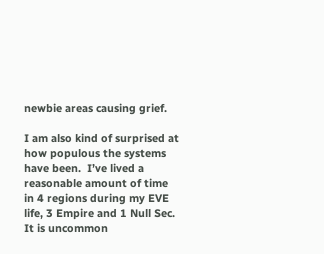newbie areas causing grief.

I am also kind of surprised at how populous the systems have been.  I’ve lived a reasonable amount of time in 4 regions during my EVE life, 3 Empire and 1 Null Sec.  It is uncommon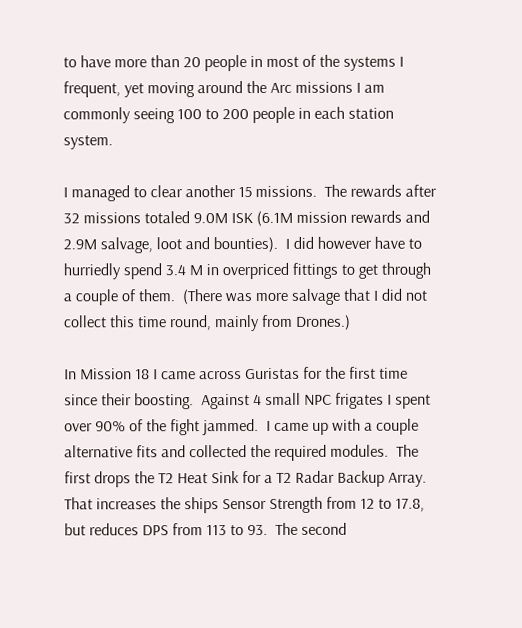to have more than 20 people in most of the systems I frequent, yet moving around the Arc missions I am commonly seeing 100 to 200 people in each station system.

I managed to clear another 15 missions.  The rewards after 32 missions totaled 9.0M ISK (6.1M mission rewards and 2.9M salvage, loot and bounties).  I did however have to hurriedly spend 3.4 M in overpriced fittings to get through a couple of them.  (There was more salvage that I did not collect this time round, mainly from Drones.)

In Mission 18 I came across Guristas for the first time since their boosting.  Against 4 small NPC frigates I spent over 90% of the fight jammed.  I came up with a couple alternative fits and collected the required modules.  The first drops the T2 Heat Sink for a T2 Radar Backup Array.  That increases the ships Sensor Strength from 12 to 17.8, but reduces DPS from 113 to 93.  The second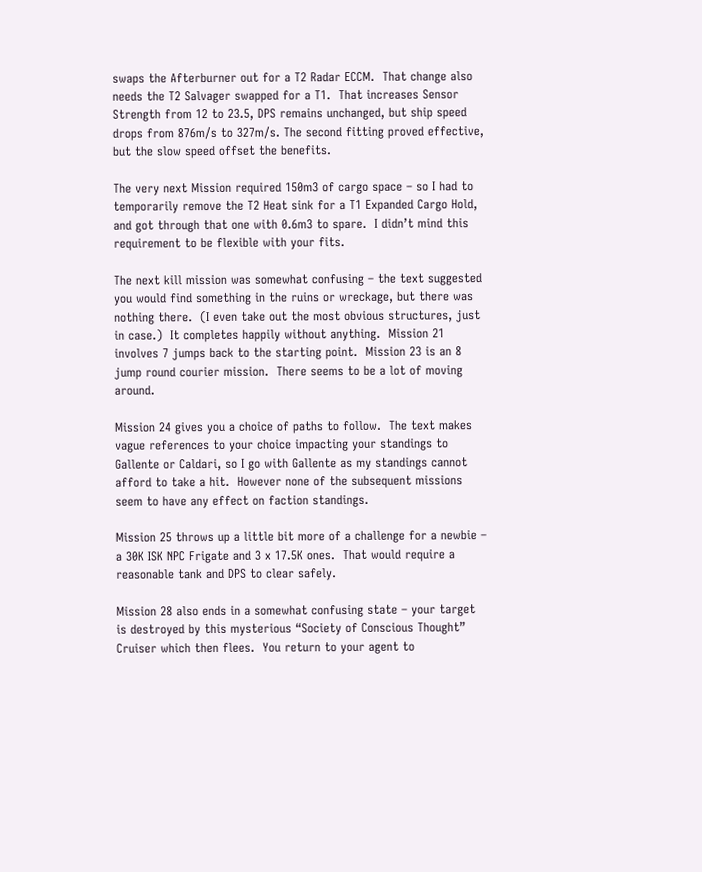swaps the Afterburner out for a T2 Radar ECCM.  That change also needs the T2 Salvager swapped for a T1.  That increases Sensor Strength from 12 to 23.5, DPS remains unchanged, but ship speed drops from 876m/s to 327m/s. The second fitting proved effective, but the slow speed offset the benefits.

The very next Mission required 150m3 of cargo space – so I had to temporarily remove the T2 Heat sink for a T1 Expanded Cargo Hold, and got through that one with 0.6m3 to spare.  I didn’t mind this requirement to be flexible with your fits.

The next kill mission was somewhat confusing – the text suggested you would find something in the ruins or wreckage, but there was nothing there.  (I even take out the most obvious structures, just in case.)  It completes happily without anything.  Mission 21 involves 7 jumps back to the starting point.  Mission 23 is an 8 jump round courier mission.  There seems to be a lot of moving around.

Mission 24 gives you a choice of paths to follow.  The text makes vague references to your choice impacting your standings to Gallente or Caldari, so I go with Gallente as my standings cannot afford to take a hit.  However none of the subsequent missions seem to have any effect on faction standings.

Mission 25 throws up a little bit more of a challenge for a newbie – a 30K ISK NPC Frigate and 3 x 17.5K ones.  That would require a reasonable tank and DPS to clear safely.

Mission 28 also ends in a somewhat confusing state – your target is destroyed by this mysterious “Society of Conscious Thought” Cruiser which then flees.  You return to your agent to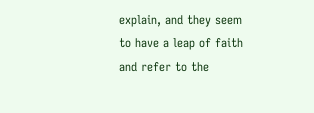explain, and they seem to have a leap of faith and refer to the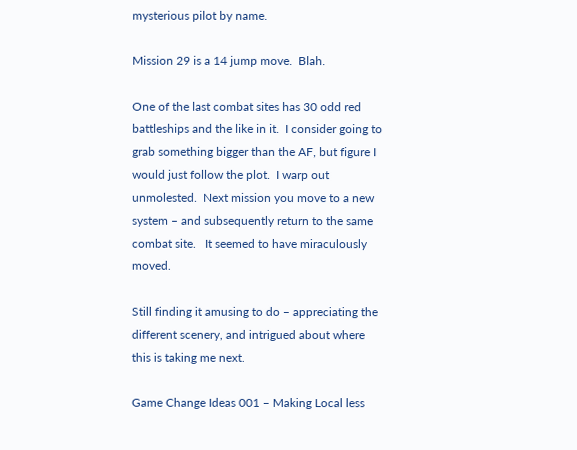mysterious pilot by name.

Mission 29 is a 14 jump move.  Blah.

One of the last combat sites has 30 odd red battleships and the like in it.  I consider going to grab something bigger than the AF, but figure I would just follow the plot.  I warp out unmolested.  Next mission you move to a new system – and subsequently return to the same combat site.   It seemed to have miraculously moved.

Still finding it amusing to do – appreciating the different scenery, and intrigued about where this is taking me next.

Game Change Ideas 001 – Making Local less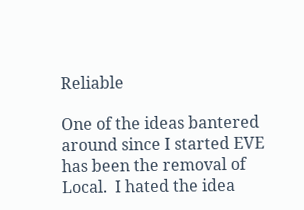Reliable

One of the ideas bantered around since I started EVE has been the removal of Local.  I hated the idea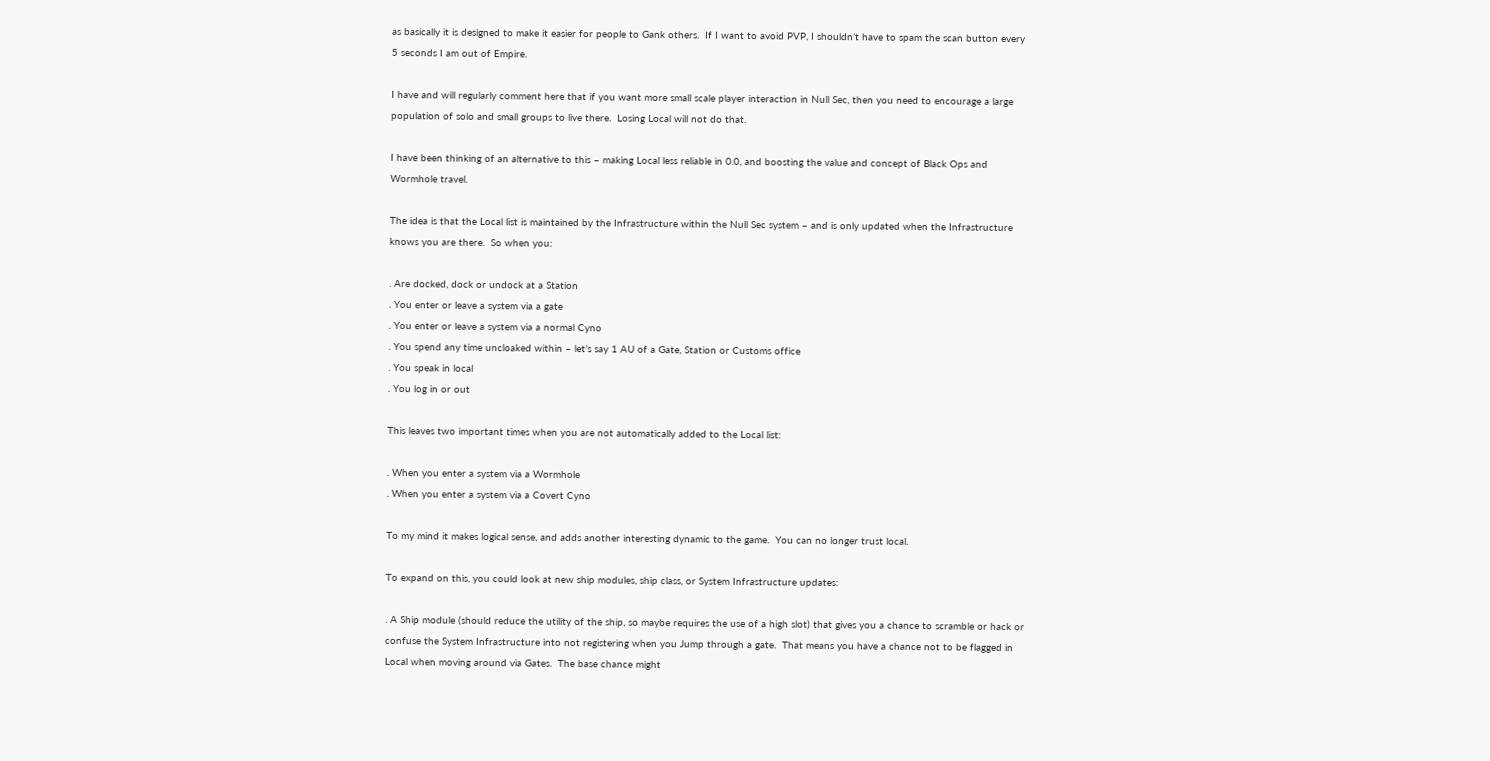as basically it is designed to make it easier for people to Gank others.  If I want to avoid PVP, I shouldn’t have to spam the scan button every 5 seconds I am out of Empire.

I have and will regularly comment here that if you want more small scale player interaction in Null Sec, then you need to encourage a large population of solo and small groups to live there.  Losing Local will not do that.

I have been thinking of an alternative to this – making Local less reliable in 0.0, and boosting the value and concept of Black Ops and Wormhole travel.

The idea is that the Local list is maintained by the Infrastructure within the Null Sec system – and is only updated when the Infrastructure knows you are there.  So when you:

. Are docked, dock or undock at a Station
. You enter or leave a system via a gate
. You enter or leave a system via a normal Cyno
. You spend any time uncloaked within – let’s say 1 AU of a Gate, Station or Customs office
. You speak in local
. You log in or out

This leaves two important times when you are not automatically added to the Local list:

. When you enter a system via a Wormhole
. When you enter a system via a Covert Cyno

To my mind it makes logical sense, and adds another interesting dynamic to the game.  You can no longer trust local.

To expand on this, you could look at new ship modules, ship class, or System Infrastructure updates:

. A Ship module (should reduce the utility of the ship, so maybe requires the use of a high slot) that gives you a chance to scramble or hack or confuse the System Infrastructure into not registering when you Jump through a gate.  That means you have a chance not to be flagged in Local when moving around via Gates.  The base chance might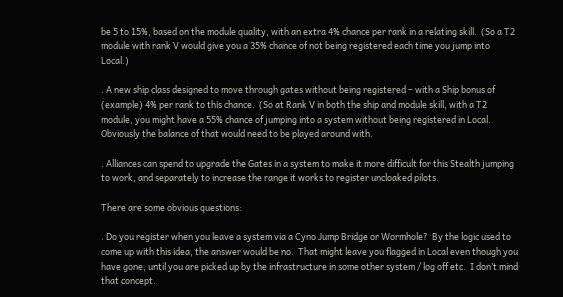be 5 to 15%, based on the module quality, with an extra 4% chance per rank in a relating skill.  (So a T2 module with rank V would give you a 35% chance of not being registered each time you jump into Local.)

. A new ship class designed to move through gates without being registered – with a Ship bonus of (example) 4% per rank to this chance.  (So at Rank V in both the ship and module skill, with a T2 module, you might have a 55% chance of jumping into a system without being registered in Local.  Obviously the balance of that would need to be played around with.

. Alliances can spend to upgrade the Gates in a system to make it more difficult for this Stealth jumping to work, and separately to increase the range it works to register uncloaked pilots.

There are some obvious questions:

. Do you register when you leave a system via a Cyno Jump Bridge or Wormhole?  By the logic used to come up with this idea, the answer would be no.  That might leave you flagged in Local even though you have gone, until you are picked up by the infrastructure in some other system / log off etc.  I don’t mind that concept.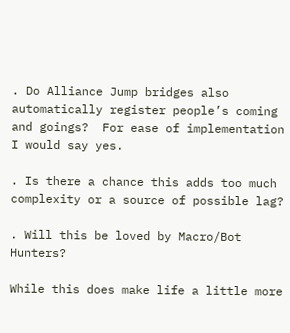. Do Alliance Jump bridges also automatically register people’s coming and goings?  For ease of implementation I would say yes.

. Is there a chance this adds too much complexity or a source of possible lag?

. Will this be loved by Macro/Bot Hunters?

While this does make life a little more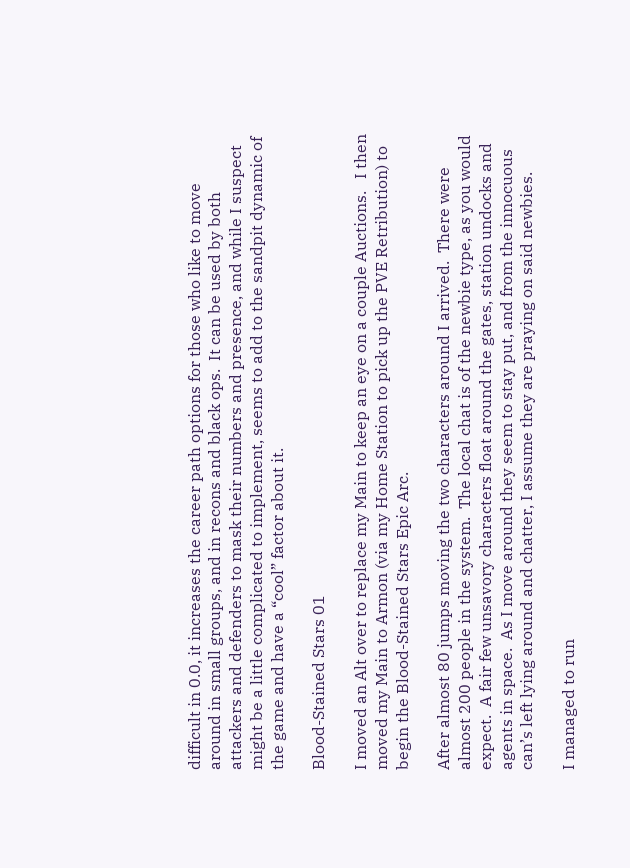difficult in 0.0, it increases the career path options for those who like to move around in small groups, and in recons and black ops.  It can be used by both attackers and defenders to mask their numbers and presence, and while I suspect might be a little complicated to implement, seems to add to the sandpit dynamic of the game and have a “cool” factor about it.

Blood-Stained Stars 01

I moved an Alt over to replace my Main to keep an eye on a couple Auctions.   I then moved my Main to Armon (via my Home Station to pick up the PVE Retribution) to begin the Blood-Stained Stars Epic Arc.

After almost 80 jumps moving the two characters around I arrived.  There were almost 200 people in the system.  The local chat is of the newbie type, as you would expect.  A fair few unsavory characters float around the gates, station undocks and agents in space.  As I move around they seem to stay put, and from the innocuous can’s left lying around and chatter, I assume they are praying on said newbies.

I managed to run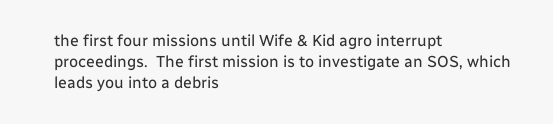the first four missions until Wife & Kid agro interrupt proceedings.  The first mission is to investigate an SOS, which leads you into a debris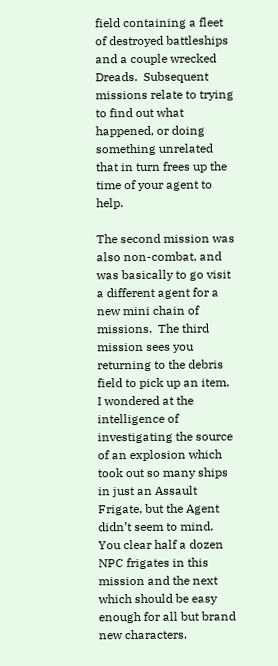field containing a fleet of destroyed battleships and a couple wrecked Dreads.  Subsequent missions relate to trying to find out what happened, or doing something unrelated that in turn frees up the time of your agent to help.

The second mission was also non-combat, and was basically to go visit a different agent for a new mini chain of missions.  The third mission sees you returning to the debris field to pick up an item.  I wondered at the intelligence of investigating the source of an explosion which took out so many ships in just an Assault Frigate, but the Agent didn’t seem to mind.  You clear half a dozen NPC frigates in this mission and the next which should be easy enough for all but brand new characters.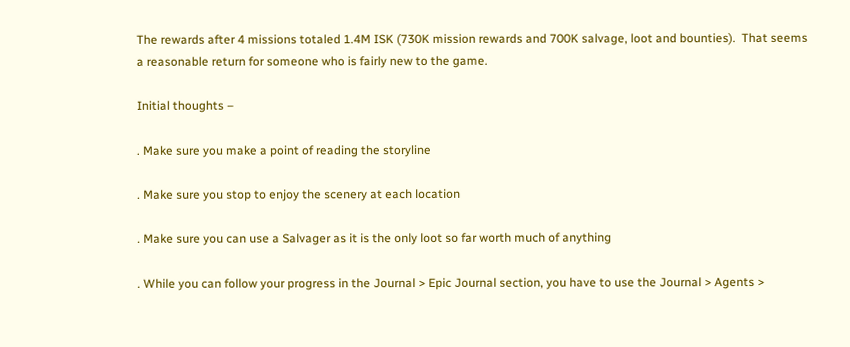The rewards after 4 missions totaled 1.4M ISK (730K mission rewards and 700K salvage, loot and bounties).  That seems a reasonable return for someone who is fairly new to the game.

Initial thoughts –

. Make sure you make a point of reading the storyline

. Make sure you stop to enjoy the scenery at each location

. Make sure you can use a Salvager as it is the only loot so far worth much of anything

. While you can follow your progress in the Journal > Epic Journal section, you have to use the Journal > Agents >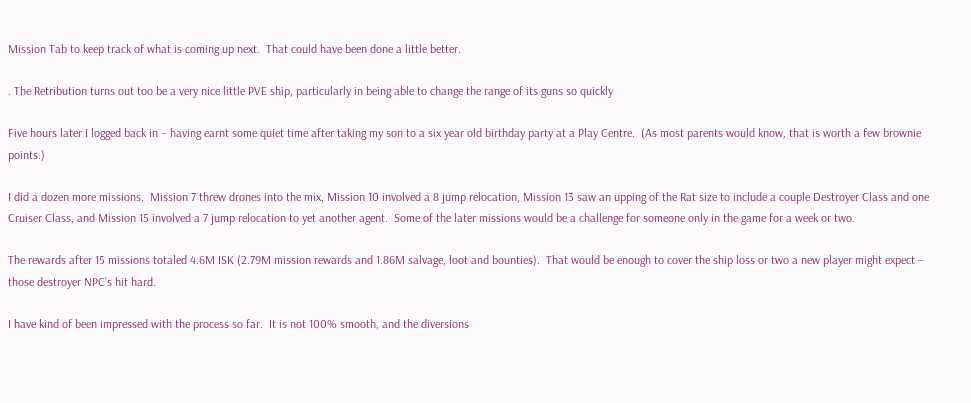Mission Tab to keep track of what is coming up next.  That could have been done a little better.

. The Retribution turns out too be a very nice little PVE ship, particularly in being able to change the range of its guns so quickly

Five hours later I logged back in – having earnt some quiet time after taking my son to a six year old birthday party at a Play Centre.  (As most parents would know, that is worth a few brownie points.)

I did a dozen more missions.  Mission 7 threw drones into the mix, Mission 10 involved a 8 jump relocation, Mission 13 saw an upping of the Rat size to include a couple Destroyer Class and one Cruiser Class, and Mission 15 involved a 7 jump relocation to yet another agent.  Some of the later missions would be a challenge for someone only in the game for a week or two.

The rewards after 15 missions totaled 4.6M ISK (2.79M mission rewards and 1.86M salvage, loot and bounties).  That would be enough to cover the ship loss or two a new player might expect – those destroyer NPC’s hit hard.

I have kind of been impressed with the process so far.  It is not 100% smooth, and the diversions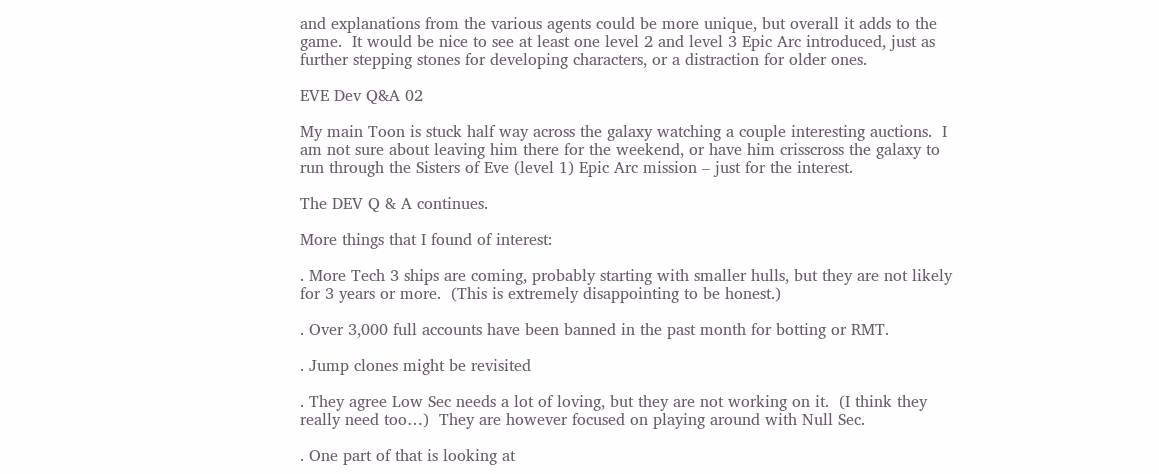and explanations from the various agents could be more unique, but overall it adds to the game.  It would be nice to see at least one level 2 and level 3 Epic Arc introduced, just as further stepping stones for developing characters, or a distraction for older ones.

EVE Dev Q&A 02

My main Toon is stuck half way across the galaxy watching a couple interesting auctions.  I am not sure about leaving him there for the weekend, or have him crisscross the galaxy to run through the Sisters of Eve (level 1) Epic Arc mission – just for the interest.

The DEV Q & A continues.

More things that I found of interest:

. More Tech 3 ships are coming, probably starting with smaller hulls, but they are not likely for 3 years or more.  (This is extremely disappointing to be honest.)

. Over 3,000 full accounts have been banned in the past month for botting or RMT.

. Jump clones might be revisited

. They agree Low Sec needs a lot of loving, but they are not working on it.  (I think they really need too…)  They are however focused on playing around with Null Sec.

. One part of that is looking at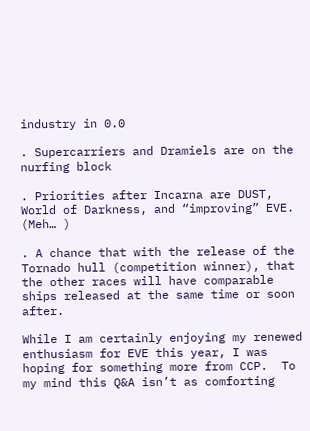industry in 0.0

. Supercarriers and Dramiels are on the nurfing block

. Priorities after Incarna are DUST, World of Darkness, and “improving” EVE.  (Meh… )

. A chance that with the release of the Tornado hull (competition winner), that the other races will have comparable ships released at the same time or soon after.

While I am certainly enjoying my renewed enthusiasm for EVE this year, I was hoping for something more from CCP.  To my mind this Q&A isn’t as comforting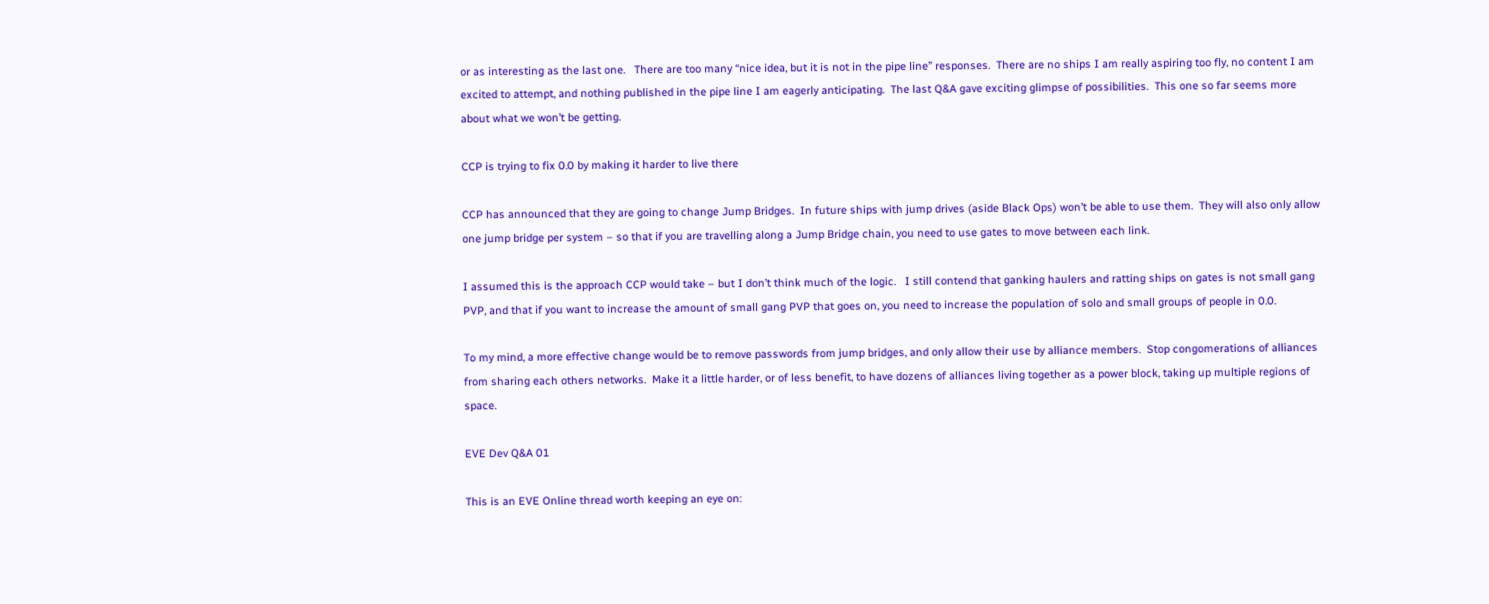or as interesting as the last one.   There are too many “nice idea, but it is not in the pipe line” responses.  There are no ships I am really aspiring too fly, no content I am excited to attempt, and nothing published in the pipe line I am eagerly anticipating.  The last Q&A gave exciting glimpse of possibilities.  This one so far seems more about what we won’t be getting.

CCP is trying to fix 0.0 by making it harder to live there

CCP has announced that they are going to change Jump Bridges.  In future ships with jump drives (aside Black Ops) won’t be able to use them.  They will also only allow one jump bridge per system – so that if you are travelling along a Jump Bridge chain, you need to use gates to move between each link.

I assumed this is the approach CCP would take – but I don’t think much of the logic.   I still contend that ganking haulers and ratting ships on gates is not small gang PVP, and that if you want to increase the amount of small gang PVP that goes on, you need to increase the population of solo and small groups of people in 0.0.

To my mind, a more effective change would be to remove passwords from jump bridges, and only allow their use by alliance members.  Stop congomerations of alliances from sharing each others networks.  Make it a little harder, or of less benefit, to have dozens of alliances living together as a power block, taking up multiple regions of space.

EVE Dev Q&A 01

This is an EVE Online thread worth keeping an eye on: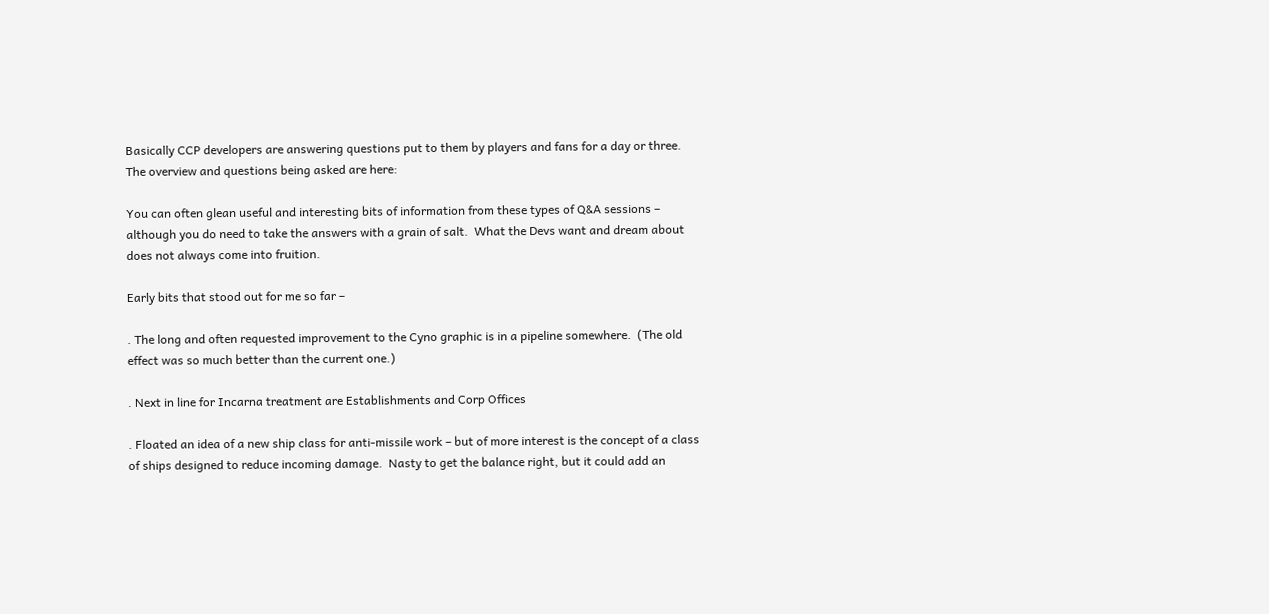Basically CCP developers are answering questions put to them by players and fans for a day or three.  The overview and questions being asked are here:

You can often glean useful and interesting bits of information from these types of Q&A sessions – although you do need to take the answers with a grain of salt.  What the Devs want and dream about does not always come into fruition.

Early bits that stood out for me so far –

. The long and often requested improvement to the Cyno graphic is in a pipeline somewhere.  (The old effect was so much better than the current one.)

. Next in line for Incarna treatment are Establishments and Corp Offices

. Floated an idea of a new ship class for anti-missile work – but of more interest is the concept of a class of ships designed to reduce incoming damage.  Nasty to get the balance right, but it could add an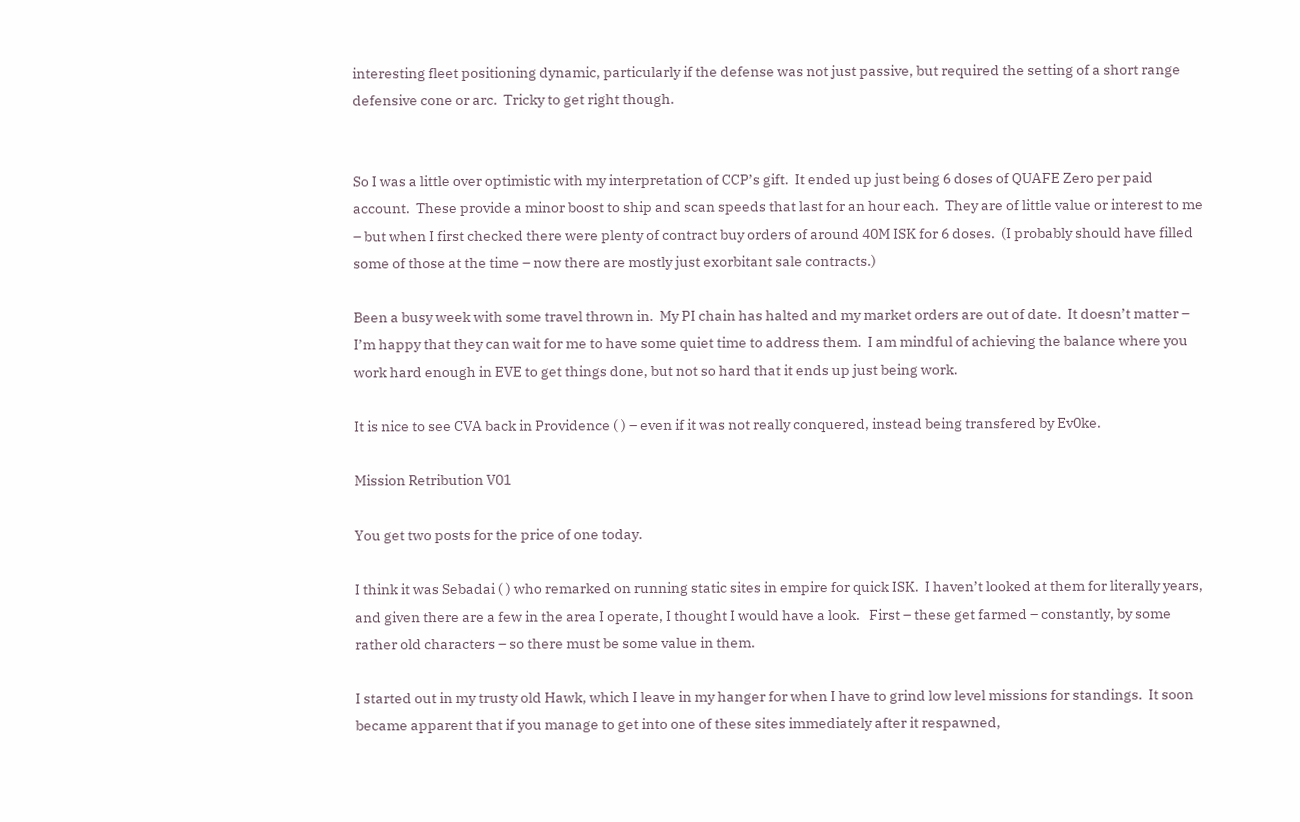interesting fleet positioning dynamic, particularly if the defense was not just passive, but required the setting of a short range defensive cone or arc.  Tricky to get right though.


So I was a little over optimistic with my interpretation of CCP’s gift.  It ended up just being 6 doses of QUAFE Zero per paid account.  These provide a minor boost to ship and scan speeds that last for an hour each.  They are of little value or interest to me – but when I first checked there were plenty of contract buy orders of around 40M ISK for 6 doses.  (I probably should have filled some of those at the time – now there are mostly just exorbitant sale contracts.)

Been a busy week with some travel thrown in.  My PI chain has halted and my market orders are out of date.  It doesn’t matter – I’m happy that they can wait for me to have some quiet time to address them.  I am mindful of achieving the balance where you work hard enough in EVE to get things done, but not so hard that it ends up just being work.

It is nice to see CVA back in Providence ( ) – even if it was not really conquered, instead being transfered by Ev0ke.

Mission Retribution V01

You get two posts for the price of one today.

I think it was Sebadai ( ) who remarked on running static sites in empire for quick ISK.  I haven’t looked at them for literally years, and given there are a few in the area I operate, I thought I would have a look.   First – these get farmed – constantly, by some rather old characters – so there must be some value in them.

I started out in my trusty old Hawk, which I leave in my hanger for when I have to grind low level missions for standings.  It soon became apparent that if you manage to get into one of these sites immediately after it respawned,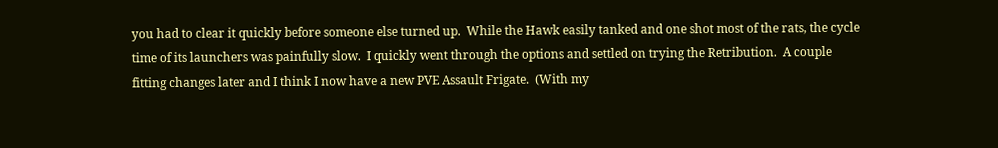you had to clear it quickly before someone else turned up.  While the Hawk easily tanked and one shot most of the rats, the cycle time of its launchers was painfully slow.  I quickly went through the options and settled on trying the Retribution.  A couple fitting changes later and I think I now have a new PVE Assault Frigate.  (With my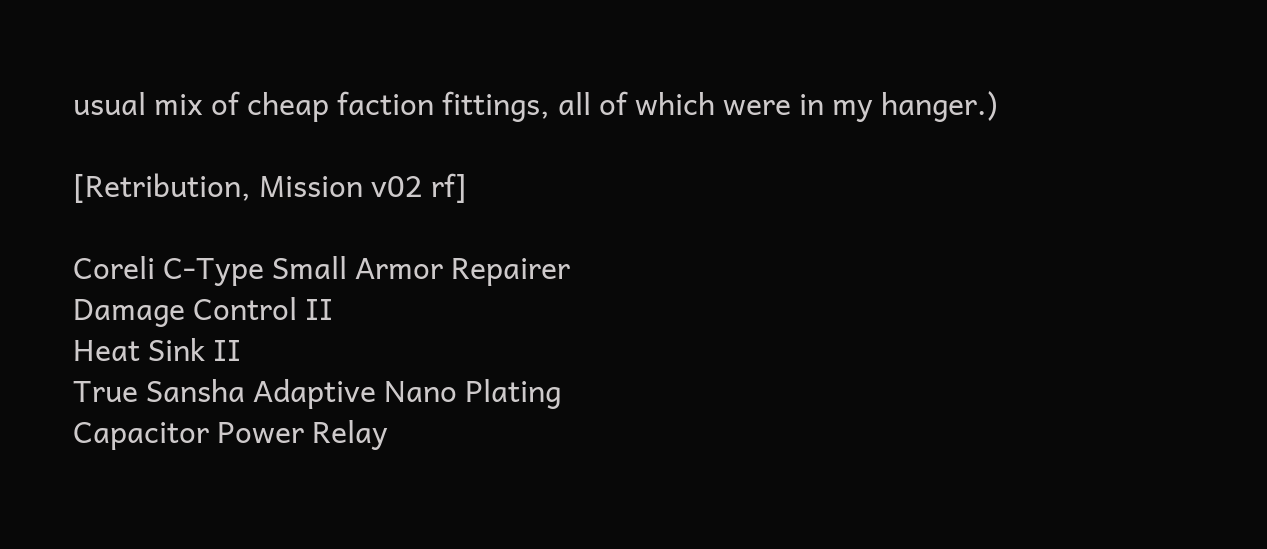usual mix of cheap faction fittings, all of which were in my hanger.)

[Retribution, Mission v02 rf]

Coreli C-Type Small Armor Repairer
Damage Control II
Heat Sink II
True Sansha Adaptive Nano Plating
Capacitor Power Relay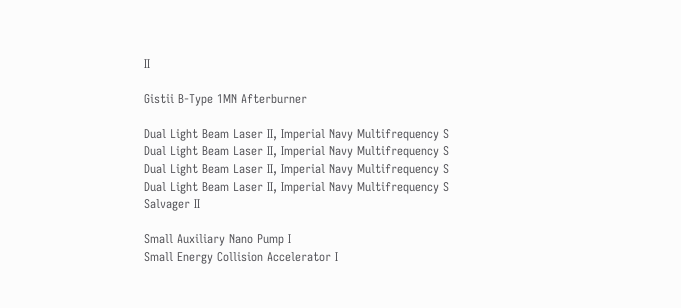II

Gistii B-Type 1MN Afterburner

Dual Light Beam Laser II, Imperial Navy Multifrequency S
Dual Light Beam Laser II, Imperial Navy Multifrequency S
Dual Light Beam Laser II, Imperial Navy Multifrequency S
Dual Light Beam Laser II, Imperial Navy Multifrequency S
Salvager II

Small Auxiliary Nano Pump I
Small Energy Collision Accelerator I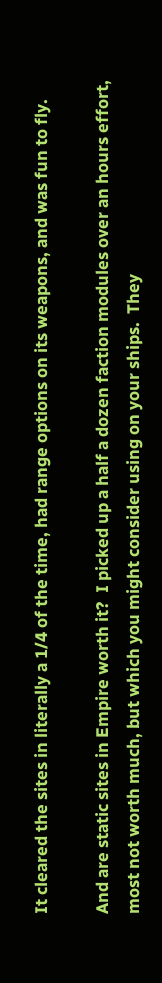It cleared the sites in literally a 1/4 of the time, had range options on its weapons, and was fun to fly.

And are static sites in Empire worth it?  I picked up a half a dozen faction modules over an hours effort, most not worth much, but which you might consider using on your ships.  They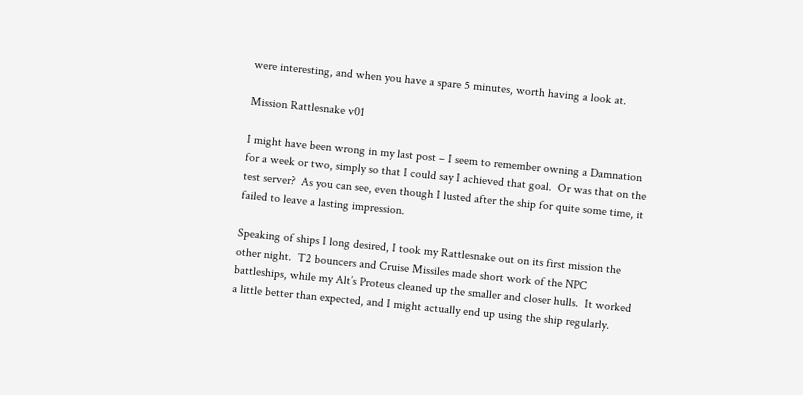were interesting, and when you have a spare 5 minutes, worth having a look at.

Mission Rattlesnake v01

I might have been wrong in my last post – I seem to remember owning a Damnation for a week or two, simply so that I could say I achieved that goal.  Or was that on the test server?  As you can see, even though I lusted after the ship for quite some time, it failed to leave a lasting impression.

Speaking of ships I long desired, I took my Rattlesnake out on its first mission the other night.  T2 bouncers and Cruise Missiles made short work of the NPC battleships, while my Alt’s Proteus cleaned up the smaller and closer hulls.  It worked a little better than expected, and I might actually end up using the ship regularly.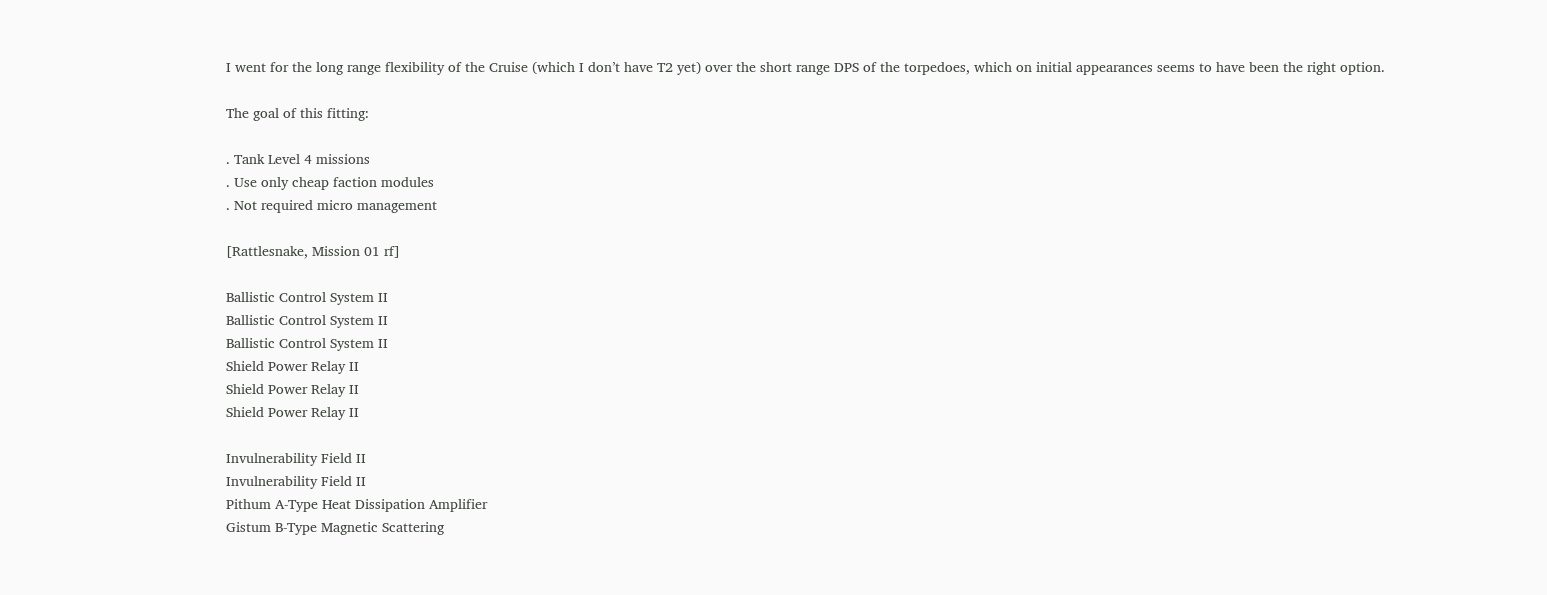I went for the long range flexibility of the Cruise (which I don’t have T2 yet) over the short range DPS of the torpedoes, which on initial appearances seems to have been the right option.

The goal of this fitting:

. Tank Level 4 missions
. Use only cheap faction modules
. Not required micro management

[Rattlesnake, Mission 01 rf]

Ballistic Control System II
Ballistic Control System II
Ballistic Control System II
Shield Power Relay II
Shield Power Relay II
Shield Power Relay II

Invulnerability Field II
Invulnerability Field II
Pithum A-Type Heat Dissipation Amplifier
Gistum B-Type Magnetic Scattering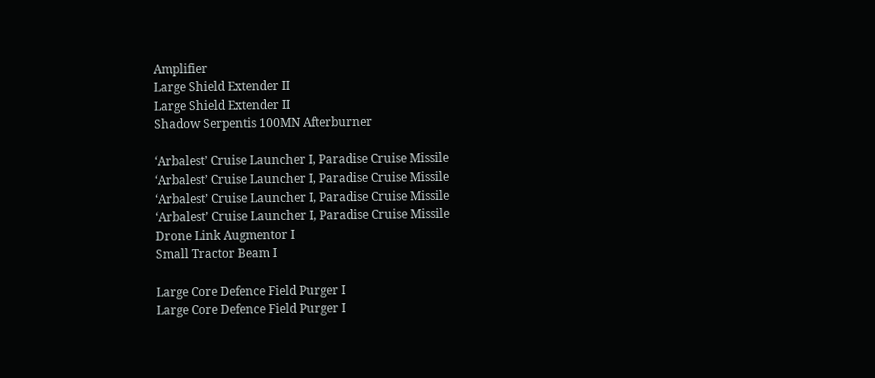Amplifier
Large Shield Extender II
Large Shield Extender II
Shadow Serpentis 100MN Afterburner

‘Arbalest’ Cruise Launcher I, Paradise Cruise Missile
‘Arbalest’ Cruise Launcher I, Paradise Cruise Missile
‘Arbalest’ Cruise Launcher I, Paradise Cruise Missile
‘Arbalest’ Cruise Launcher I, Paradise Cruise Missile
Drone Link Augmentor I
Small Tractor Beam I

Large Core Defence Field Purger I
Large Core Defence Field Purger I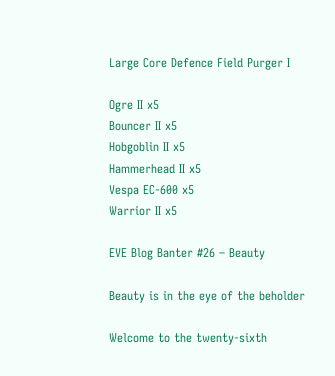Large Core Defence Field Purger I

Ogre II x5
Bouncer II x5
Hobgoblin II x5
Hammerhead II x5
Vespa EC-600 x5
Warrior II x5

EVE Blog Banter #26 – Beauty

Beauty is in the eye of the beholder

Welcome to the twenty-sixth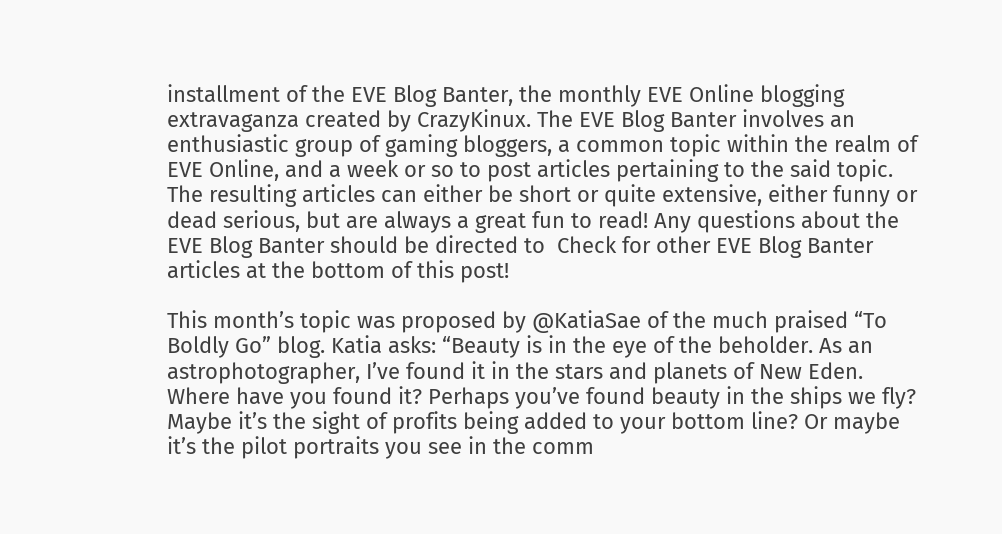installment of the EVE Blog Banter, the monthly EVE Online blogging extravaganza created by CrazyKinux. The EVE Blog Banter involves an enthusiastic group of gaming bloggers, a common topic within the realm of EVE Online, and a week or so to post articles pertaining to the said topic. The resulting articles can either be short or quite extensive, either funny or dead serious, but are always a great fun to read! Any questions about the EVE Blog Banter should be directed to  Check for other EVE Blog Banter articles at the bottom of this post!

This month’s topic was proposed by @KatiaSae of the much praised “To Boldly Go” blog. Katia asks: “Beauty is in the eye of the beholder. As an astrophotographer, I’ve found it in the stars and planets of New Eden. Where have you found it? Perhaps you’ve found beauty in the ships we fly? Maybe it’s the sight of profits being added to your bottom line? Or maybe it’s the pilot portraits you see in the comm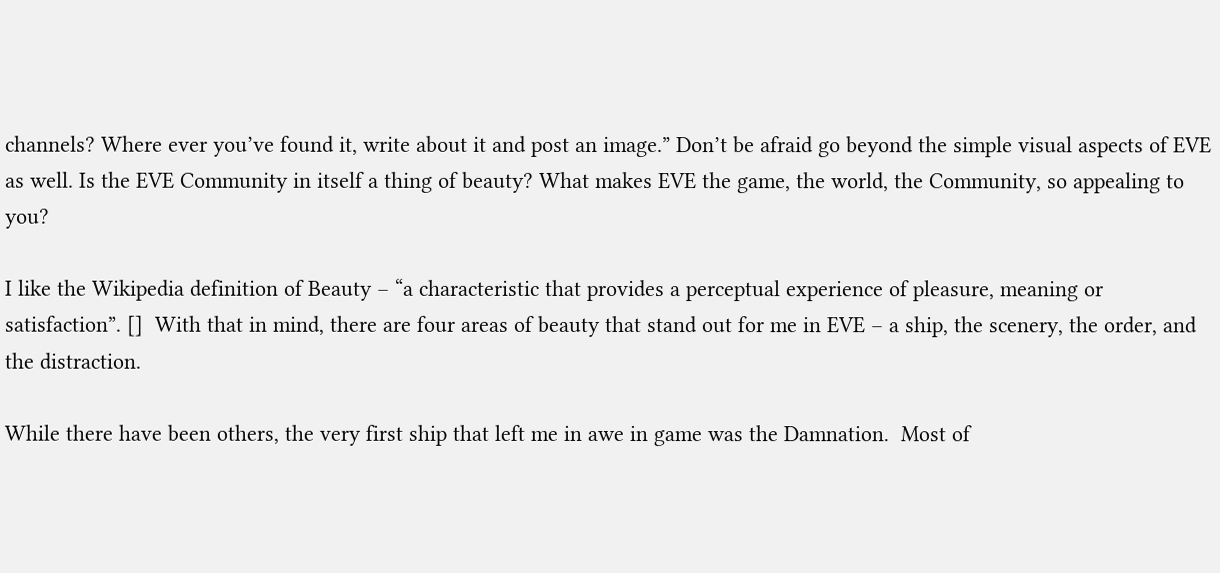channels? Where ever you’ve found it, write about it and post an image.” Don’t be afraid go beyond the simple visual aspects of EVE as well. Is the EVE Community in itself a thing of beauty? What makes EVE the game, the world, the Community, so appealing to you?

I like the Wikipedia definition of Beauty – “a characteristic that provides a perceptual experience of pleasure, meaning or satisfaction”. []  With that in mind, there are four areas of beauty that stand out for me in EVE – a ship, the scenery, the order, and the distraction.

While there have been others, the very first ship that left me in awe in game was the Damnation.  Most of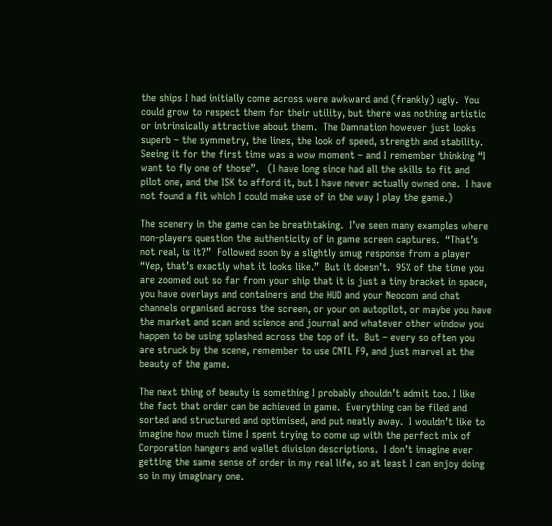the ships I had initially come across were awkward and (frankly) ugly.  You could grow to respect them for their utility, but there was nothing artistic or intrinsically attractive about them.  The Damnation however just looks superb – the symmetry, the lines, the look of speed, strength and stability.  Seeing it for the first time was a wow moment – and I remember thinking “I want to fly one of those”.   (I have long since had all the skills to fit and pilot one, and the ISK to afford it, but I have never actually owned one.  I have not found a fit which I could make use of in the way I play the game.)

The scenery in the game can be breathtaking.  I’ve seen many examples where non-players question the authenticity of in game screen captures.  “That’s not real, is it?”  Followed soon by a slightly smug response from a player “Yep, that’s exactly what it looks like.”  But it doesn’t.  95% of the time you are zoomed out so far from your ship that it is just a tiny bracket in space, you have overlays and containers and the HUD and your Neocom and chat channels organised across the screen, or your on autopilot, or maybe you have the market and scan and science and journal and whatever other window you happen to be using splashed across the top of it.  But – every so often you are struck by the scene, remember to use CNTL F9, and just marvel at the beauty of the game.

The next thing of beauty is something I probably shouldn’t admit too. I like the fact that order can be achieved in game.  Everything can be filed and sorted and structured and optimised, and put neatly away.  I wouldn’t like to imagine how much time I spent trying to come up with the perfect mix of Corporation hangers and wallet division descriptions.  I don’t imagine ever getting the same sense of order in my real life, so at least I can enjoy doing so in my imaginary one.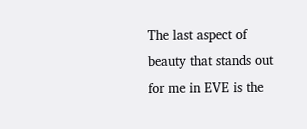The last aspect of beauty that stands out for me in EVE is the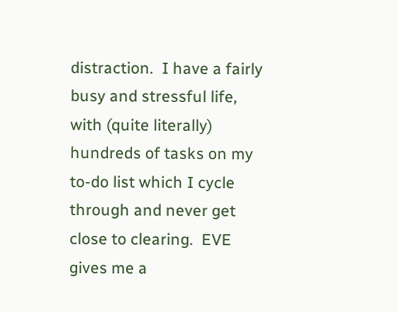distraction.  I have a fairly busy and stressful life, with (quite literally) hundreds of tasks on my to-do list which I cycle through and never get close to clearing.  EVE gives me a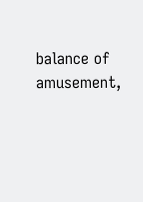balance of amusement,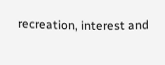recreation, interest and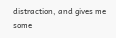distraction, and gives me some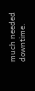much needed downtime.